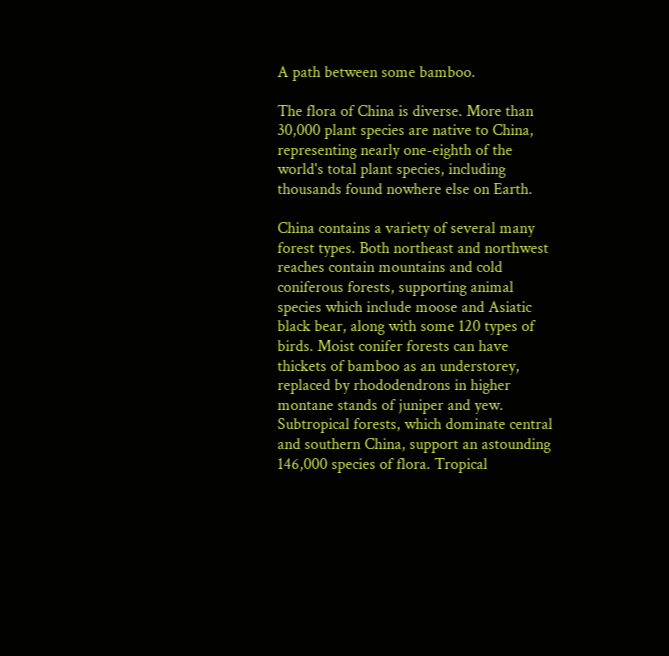A path between some bamboo.

The flora of China is diverse. More than 30,000 plant species are native to China, representing nearly one-eighth of the world's total plant species, including thousands found nowhere else on Earth.

China contains a variety of several many forest types. Both northeast and northwest reaches contain mountains and cold coniferous forests, supporting animal species which include moose and Asiatic black bear, along with some 120 types of birds. Moist conifer forests can have thickets of bamboo as an understorey, replaced by rhododendrons in higher montane stands of juniper and yew. Subtropical forests, which dominate central and southern China, support an astounding 146,000 species of flora. Tropical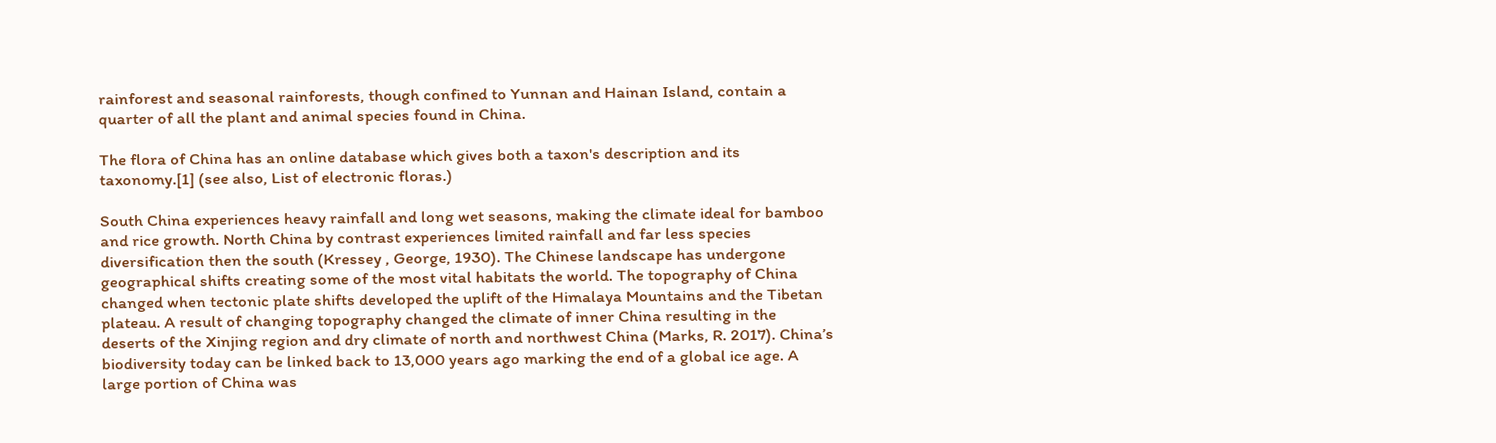rainforest and seasonal rainforests, though confined to Yunnan and Hainan Island, contain a quarter of all the plant and animal species found in China.

The flora of China has an online database which gives both a taxon's description and its taxonomy.[1] (see also, List of electronic floras.)

South China experiences heavy rainfall and long wet seasons, making the climate ideal for bamboo and rice growth. North China by contrast experiences limited rainfall and far less species diversification then the south (Kressey , George, 1930). The Chinese landscape has undergone geographical shifts creating some of the most vital habitats the world. The topography of China changed when tectonic plate shifts developed the uplift of the Himalaya Mountains and the Tibetan plateau. A result of changing topography changed the climate of inner China resulting in the deserts of the Xinjing region and dry climate of north and northwest China (Marks, R. 2017). China’s biodiversity today can be linked back to 13,000 years ago marking the end of a global ice age. A large portion of China was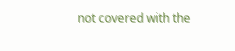not covered with the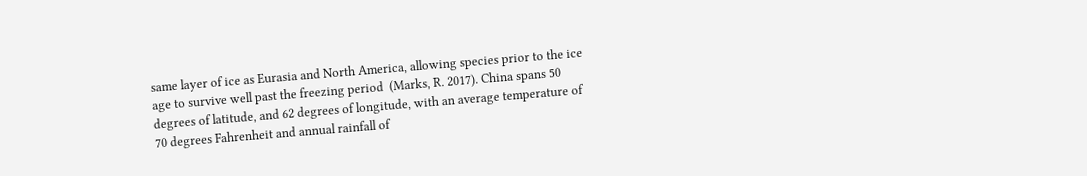same layer of ice as Eurasia and North America, allowing species prior to the ice age to survive well past the freezing period  (Marks, R. 2017). China spans 50 degrees of latitude, and 62 degrees of longitude, with an average temperature of 70 degrees Fahrenheit and annual rainfall of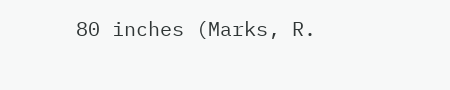80 inches (Marks, R.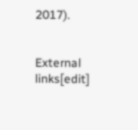2017).


External links[edit]